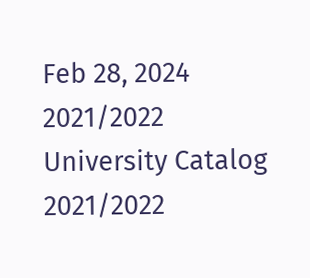Feb 28, 2024
2021/2022 University Catalog
2021/2022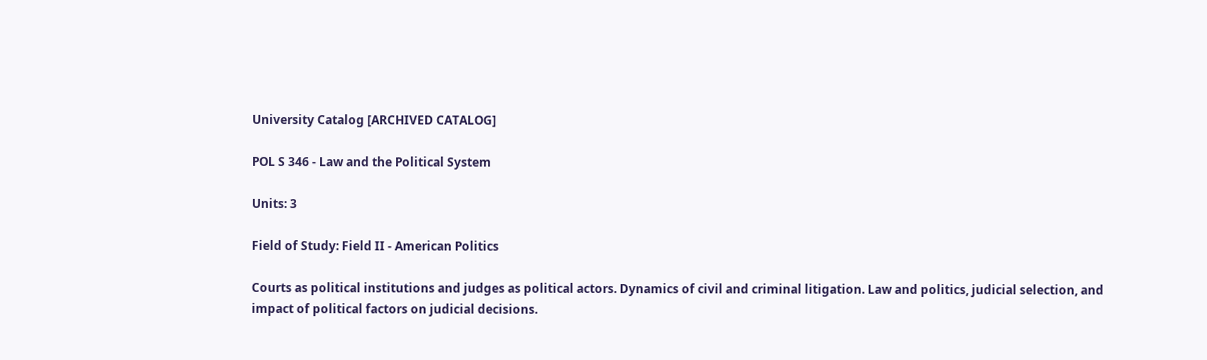University Catalog [ARCHIVED CATALOG]

POL S 346 - Law and the Political System

Units: 3

Field of Study: Field II - American Politics

Courts as political institutions and judges as political actors. Dynamics of civil and criminal litigation. Law and politics, judicial selection, and impact of political factors on judicial decisions.